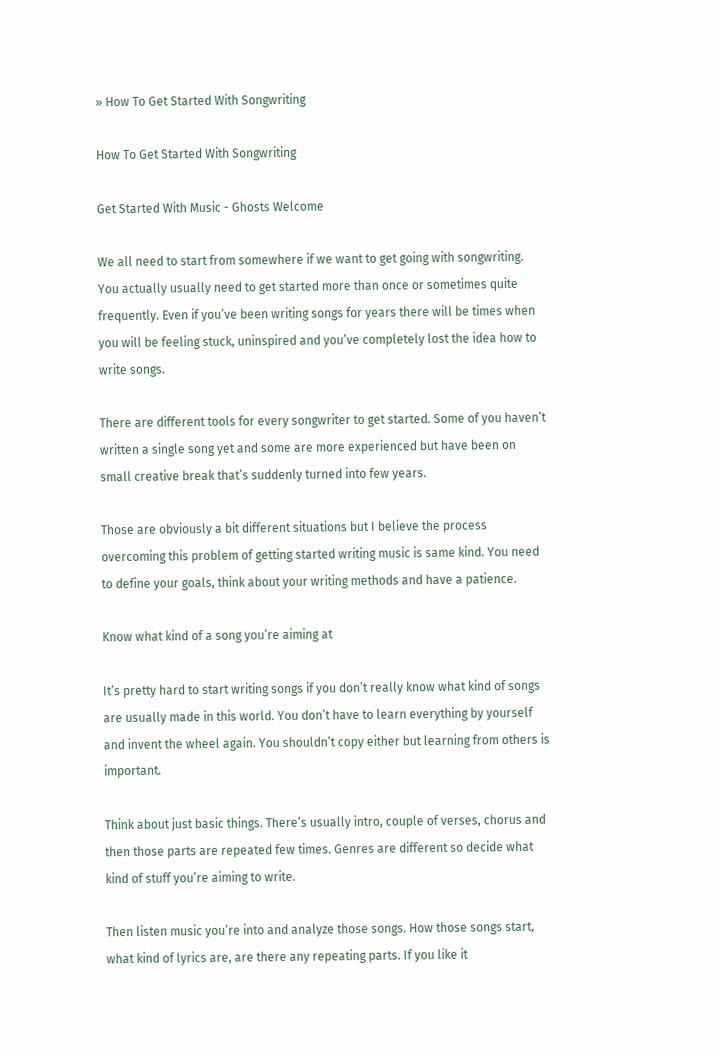» How To Get Started With Songwriting

How To Get Started With Songwriting

Get Started With Music - Ghosts Welcome

We all need to start from somewhere if we want to get going with songwriting. You actually usually need to get started more than once or sometimes quite frequently. Even if you’ve been writing songs for years there will be times when you will be feeling stuck, uninspired and you’ve completely lost the idea how to write songs.

There are different tools for every songwriter to get started. Some of you haven’t written a single song yet and some are more experienced but have been on small creative break that’s suddenly turned into few years.

Those are obviously a bit different situations but I believe the process overcoming this problem of getting started writing music is same kind. You need to define your goals, think about your writing methods and have a patience.

Know what kind of a song you’re aiming at

It’s pretty hard to start writing songs if you don’t really know what kind of songs are usually made in this world. You don’t have to learn everything by yourself and invent the wheel again. You shouldn’t copy either but learning from others is important.

Think about just basic things. There’s usually intro, couple of verses, chorus and then those parts are repeated few times. Genres are different so decide what kind of stuff you’re aiming to write.

Then listen music you’re into and analyze those songs. How those songs start, what kind of lyrics are, are there any repeating parts. If you like it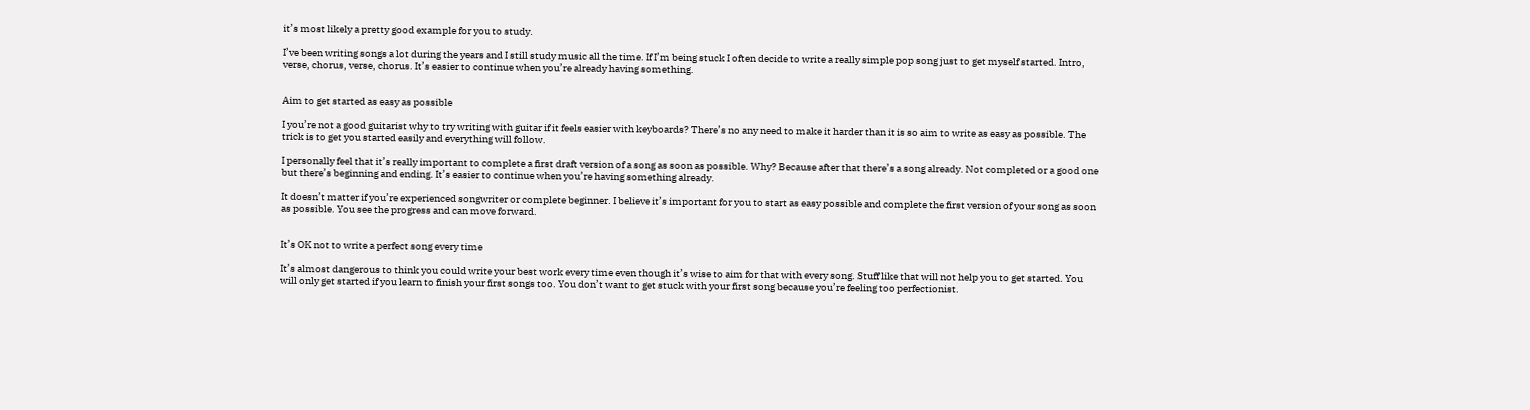it’s most likely a pretty good example for you to study.

I’ve been writing songs a lot during the years and I still study music all the time. If I’m being stuck I often decide to write a really simple pop song just to get myself started. Intro, verse, chorus, verse, chorus. It’s easier to continue when you’re already having something.


Aim to get started as easy as possible

I you’re not a good guitarist why to try writing with guitar if it feels easier with keyboards? There’s no any need to make it harder than it is so aim to write as easy as possible. The trick is to get you started easily and everything will follow.

I personally feel that it’s really important to complete a first draft version of a song as soon as possible. Why? Because after that there’s a song already. Not completed or a good one but there’s beginning and ending. It’s easier to continue when you’re having something already.

It doesn’t matter if you’re experienced songwriter or complete beginner. I believe it’s important for you to start as easy possible and complete the first version of your song as soon as possible. You see the progress and can move forward.


It’s OK not to write a perfect song every time

It’s almost dangerous to think you could write your best work every time even though it’s wise to aim for that with every song. Stuff like that will not help you to get started. You will only get started if you learn to finish your first songs too. You don’t want to get stuck with your first song because you’re feeling too perfectionist.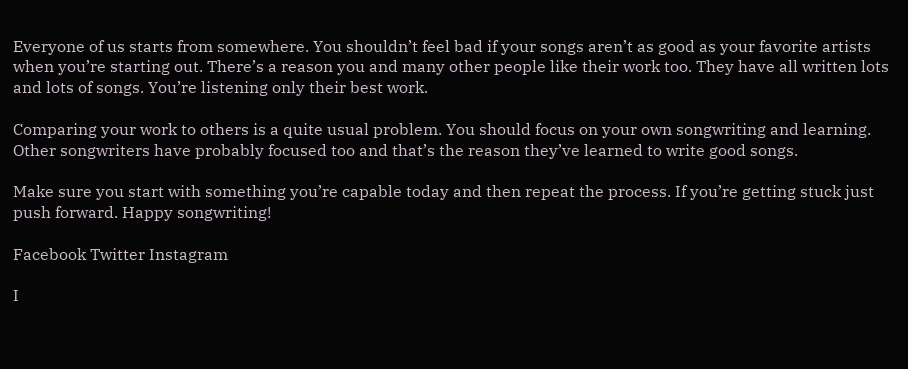Everyone of us starts from somewhere. You shouldn’t feel bad if your songs aren’t as good as your favorite artists when you’re starting out. There’s a reason you and many other people like their work too. They have all written lots and lots of songs. You’re listening only their best work.

Comparing your work to others is a quite usual problem. You should focus on your own songwriting and learning. Other songwriters have probably focused too and that’s the reason they’ve learned to write good songs.

Make sure you start with something you’re capable today and then repeat the process. If you’re getting stuck just push forward. Happy songwriting!

Facebook Twitter Instagram

I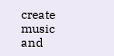create music and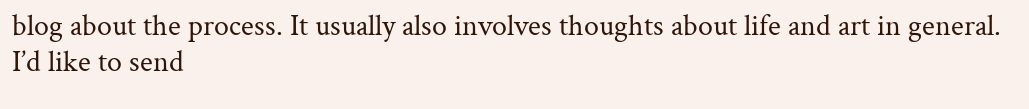blog about the process. It usually also involves thoughts about life and art in general. I’d like to send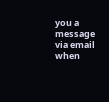you a message via email when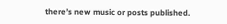there’s new music or posts published.